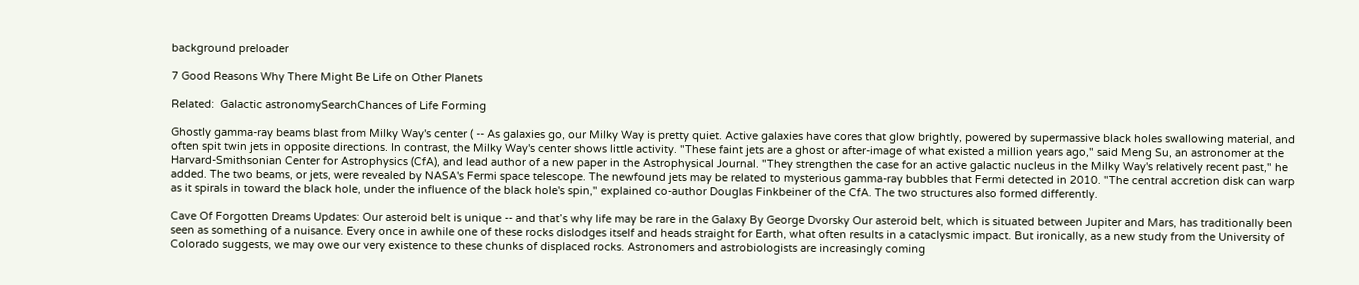background preloader

7 Good Reasons Why There Might Be Life on Other Planets

Related:  Galactic astronomySearchChances of Life Forming

Ghostly gamma-ray beams blast from Milky Way's center ( -- As galaxies go, our Milky Way is pretty quiet. Active galaxies have cores that glow brightly, powered by supermassive black holes swallowing material, and often spit twin jets in opposite directions. In contrast, the Milky Way's center shows little activity. "These faint jets are a ghost or after-image of what existed a million years ago," said Meng Su, an astronomer at the Harvard-Smithsonian Center for Astrophysics (CfA), and lead author of a new paper in the Astrophysical Journal. "They strengthen the case for an active galactic nucleus in the Milky Way's relatively recent past," he added. The two beams, or jets, were revealed by NASA's Fermi space telescope. The newfound jets may be related to mysterious gamma-ray bubbles that Fermi detected in 2010. "The central accretion disk can warp as it spirals in toward the black hole, under the influence of the black hole's spin," explained co-author Douglas Finkbeiner of the CfA. The two structures also formed differently.

Cave Of Forgotten Dreams Updates: Our asteroid belt is unique -- and that’s why life may be rare in the Galaxy By George Dvorsky Our asteroid belt, which is situated between Jupiter and Mars, has traditionally been seen as something of a nuisance. Every once in awhile one of these rocks dislodges itself and heads straight for Earth, what often results in a cataclysmic impact. But ironically, as a new study from the University of Colorado suggests, we may owe our very existence to these chunks of displaced rocks. Astronomers and astrobiologists are increasingly coming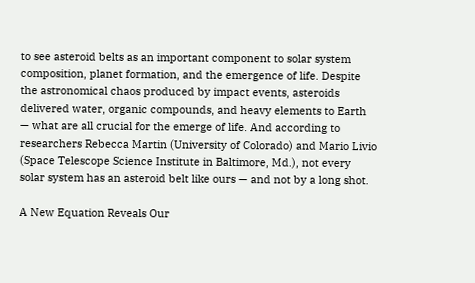to see asteroid belts as an important component to solar system composition, planet formation, and the emergence of life. Despite the astronomical chaos produced by impact events, asteroids delivered water, organic compounds, and heavy elements to Earth — what are all crucial for the emerge of life. And according to researchers Rebecca Martin (University of Colorado) and Mario Livio (Space Telescope Science Institute in Baltimore, Md.), not every solar system has an asteroid belt like ours — and not by a long shot.

A New Equation Reveals Our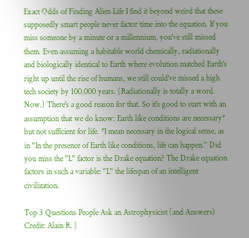Exact Odds of Finding Alien Life I find it beyond weird that these supposedly smart people never factor time into the equation. If you miss someone by a minute or a millennium, you've still missed them. Even assuming a habitable world chemically, radiationally and biologically identical to Earth where evolution matched Earth's right up until the rise of humans, we still could've missed a high tech society by 100,000 years. (Radiationally is totally a word. Now.) There's a good reason for that. So it's good to start with an assumption that we do know: Earth like conditions are necessary* but not sufficient for life. *I mean necessary in the logical sense, as in "In the presence of Earth like conditions, life can happen." Did you miss the "L" factor is the Drake equation? The Drake equation factors in such a variable: "L" the lifespan of an intelligent civilization.

Top 3 Questions People Ask an Astrophysicist (and Answers) Credit: Alain R. |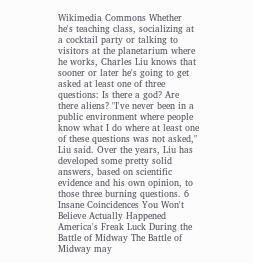Wikimedia Commons Whether he's teaching class, socializing at a cocktail party or talking to visitors at the planetarium where he works, Charles Liu knows that sooner or later he's going to get asked at least one of three questions: Is there a god? Are there aliens? "I've never been in a public environment where people know what I do where at least one of these questions was not asked," Liu said. Over the years, Liu has developed some pretty solid answers, based on scientific evidence and his own opinion, to those three burning questions. 6 Insane Coincidences You Won't Believe Actually Happened America's Freak Luck During the Battle of Midway The Battle of Midway may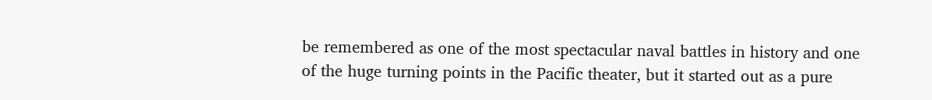be remembered as one of the most spectacular naval battles in history and one of the huge turning points in the Pacific theater, but it started out as a pure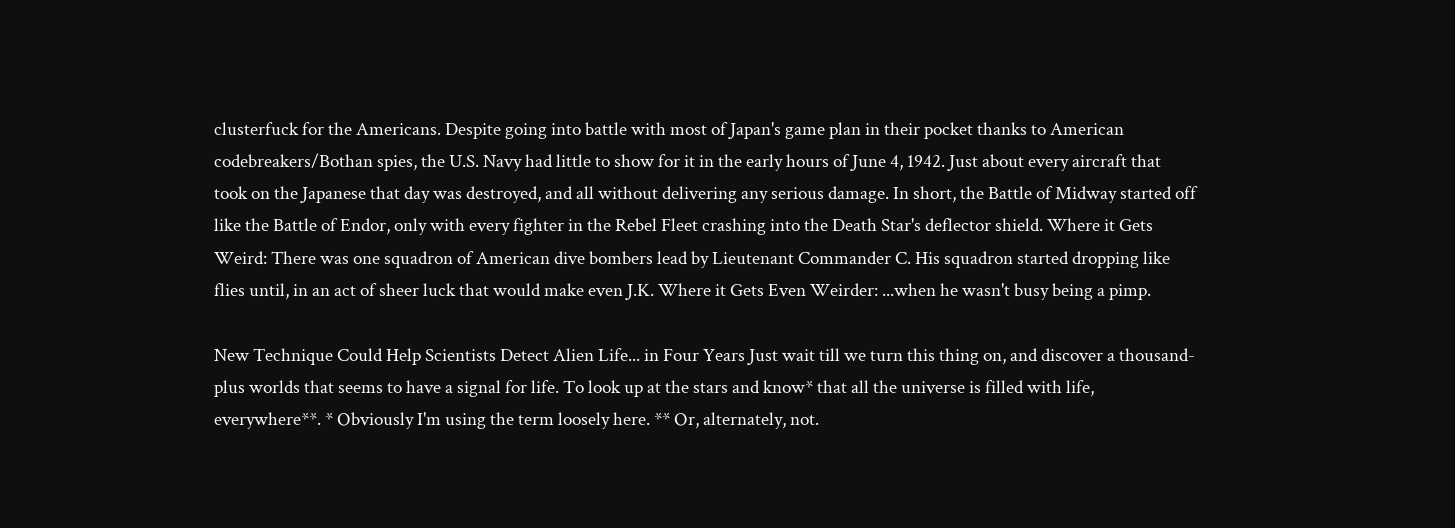clusterfuck for the Americans. Despite going into battle with most of Japan's game plan in their pocket thanks to American codebreakers/Bothan spies, the U.S. Navy had little to show for it in the early hours of June 4, 1942. Just about every aircraft that took on the Japanese that day was destroyed, and all without delivering any serious damage. In short, the Battle of Midway started off like the Battle of Endor, only with every fighter in the Rebel Fleet crashing into the Death Star's deflector shield. Where it Gets Weird: There was one squadron of American dive bombers lead by Lieutenant Commander C. His squadron started dropping like flies until, in an act of sheer luck that would make even J.K. Where it Gets Even Weirder: ...when he wasn't busy being a pimp.

New Technique Could Help Scientists Detect Alien Life... in Four Years Just wait till we turn this thing on, and discover a thousand-plus worlds that seems to have a signal for life. To look up at the stars and know* that all the universe is filled with life, everywhere**. * Obviously I'm using the term loosely here. ** Or, alternately, not.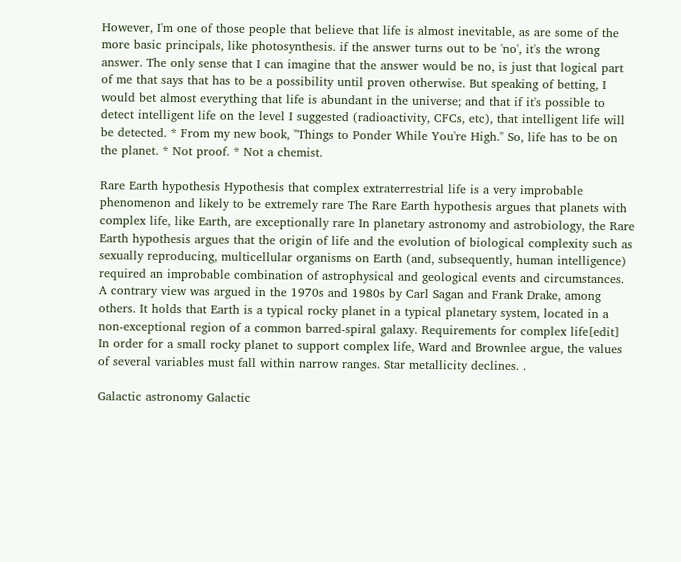However, I'm one of those people that believe that life is almost inevitable, as are some of the more basic principals, like photosynthesis. if the answer turns out to be 'no', it's the wrong answer. The only sense that I can imagine that the answer would be no, is just that logical part of me that says that has to be a possibility until proven otherwise. But speaking of betting, I would bet almost everything that life is abundant in the universe; and that if it's possible to detect intelligent life on the level I suggested (radioactivity, CFCs, etc), that intelligent life will be detected. * From my new book, "Things to Ponder While You're High." So, life has to be on the planet. * Not proof. * Not a chemist.

Rare Earth hypothesis Hypothesis that complex extraterrestrial life is a very improbable phenomenon and likely to be extremely rare The Rare Earth hypothesis argues that planets with complex life, like Earth, are exceptionally rare In planetary astronomy and astrobiology, the Rare Earth hypothesis argues that the origin of life and the evolution of biological complexity such as sexually reproducing, multicellular organisms on Earth (and, subsequently, human intelligence) required an improbable combination of astrophysical and geological events and circumstances. A contrary view was argued in the 1970s and 1980s by Carl Sagan and Frank Drake, among others. It holds that Earth is a typical rocky planet in a typical planetary system, located in a non-exceptional region of a common barred-spiral galaxy. Requirements for complex life[edit] In order for a small rocky planet to support complex life, Ward and Brownlee argue, the values of several variables must fall within narrow ranges. Star metallicity declines. .

Galactic astronomy Galactic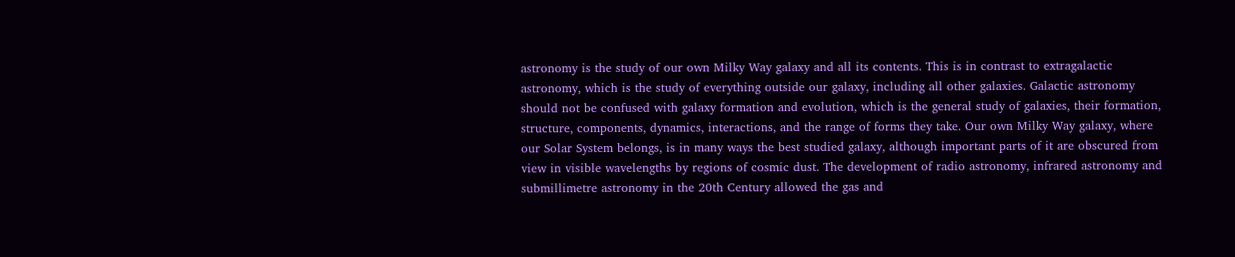astronomy is the study of our own Milky Way galaxy and all its contents. This is in contrast to extragalactic astronomy, which is the study of everything outside our galaxy, including all other galaxies. Galactic astronomy should not be confused with galaxy formation and evolution, which is the general study of galaxies, their formation, structure, components, dynamics, interactions, and the range of forms they take. Our own Milky Way galaxy, where our Solar System belongs, is in many ways the best studied galaxy, although important parts of it are obscured from view in visible wavelengths by regions of cosmic dust. The development of radio astronomy, infrared astronomy and submillimetre astronomy in the 20th Century allowed the gas and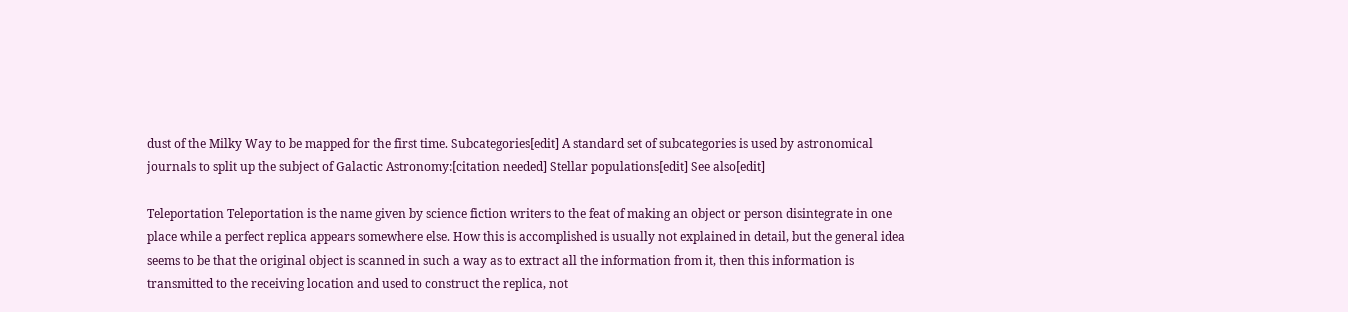dust of the Milky Way to be mapped for the first time. Subcategories[edit] A standard set of subcategories is used by astronomical journals to split up the subject of Galactic Astronomy:[citation needed] Stellar populations[edit] See also[edit]

Teleportation Teleportation is the name given by science fiction writers to the feat of making an object or person disintegrate in one place while a perfect replica appears somewhere else. How this is accomplished is usually not explained in detail, but the general idea seems to be that the original object is scanned in such a way as to extract all the information from it, then this information is transmitted to the receiving location and used to construct the replica, not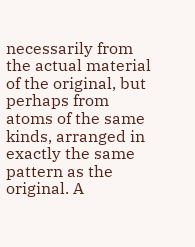necessarily from the actual material of the original, but perhaps from atoms of the same kinds, arranged in exactly the same pattern as the original. A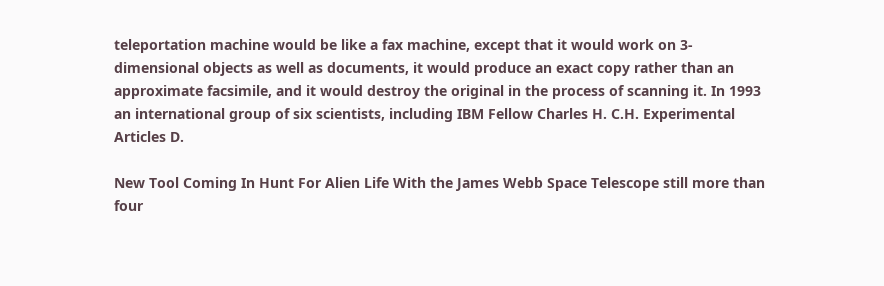teleportation machine would be like a fax machine, except that it would work on 3-dimensional objects as well as documents, it would produce an exact copy rather than an approximate facsimile, and it would destroy the original in the process of scanning it. In 1993 an international group of six scientists, including IBM Fellow Charles H. C.H. Experimental Articles D.

New Tool Coming In Hunt For Alien Life With the James Webb Space Telescope still more than four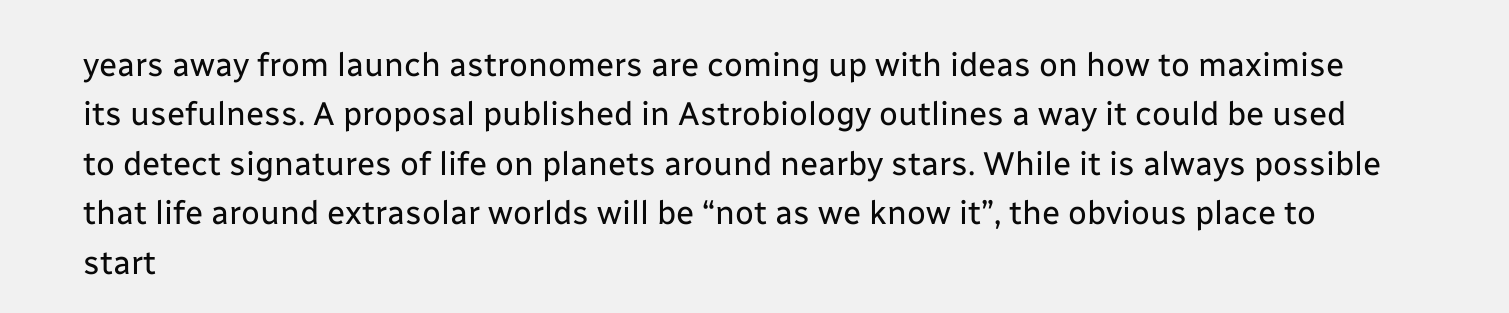years away from launch astronomers are coming up with ideas on how to maximise its usefulness. A proposal published in Astrobiology outlines a way it could be used to detect signatures of life on planets around nearby stars. While it is always possible that life around extrasolar worlds will be “not as we know it”, the obvious place to start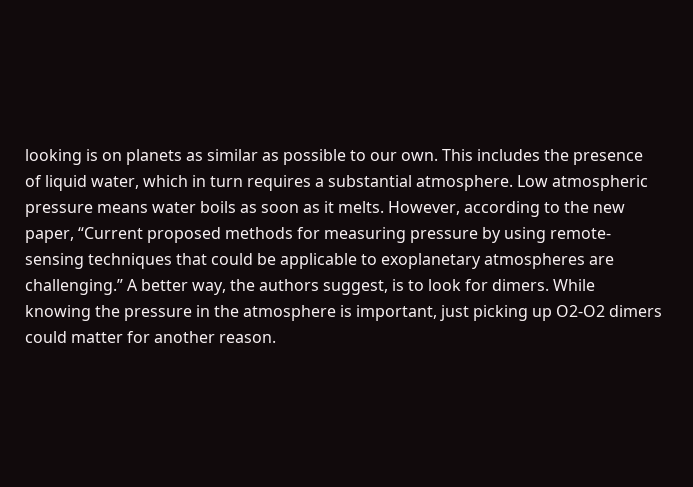looking is on planets as similar as possible to our own. This includes the presence of liquid water, which in turn requires a substantial atmosphere. Low atmospheric pressure means water boils as soon as it melts. However, according to the new paper, “Current proposed methods for measuring pressure by using remote-sensing techniques that could be applicable to exoplanetary atmospheres are challenging.” A better way, the authors suggest, is to look for dimers. While knowing the pressure in the atmosphere is important, just picking up O2-O2 dimers could matter for another reason.